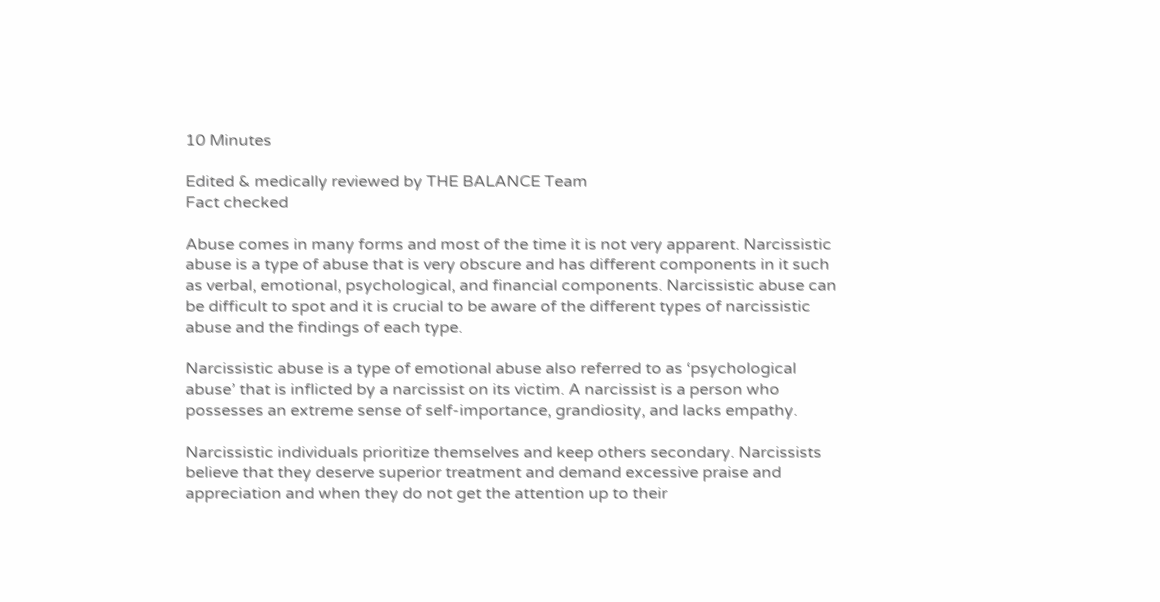10 Minutes

Edited & medically reviewed by THE BALANCE Team
Fact checked

Abuse comes in many forms and most of the time it is not very apparent. Narcissistic abuse is a type of abuse that is very obscure and has different components in it such as verbal, emotional, psychological, and financial components. Narcissistic abuse can be difficult to spot and it is crucial to be aware of the different types of narcissistic abuse and the findings of each type.

Narcissistic abuse is a type of emotional abuse also referred to as ‘psychological abuse’ that is inflicted by a narcissist on its victim. A narcissist is a person who possesses an extreme sense of self-importance, grandiosity, and lacks empathy.

Narcissistic individuals prioritize themselves and keep others secondary. Narcissists believe that they deserve superior treatment and demand excessive praise and appreciation and when they do not get the attention up to their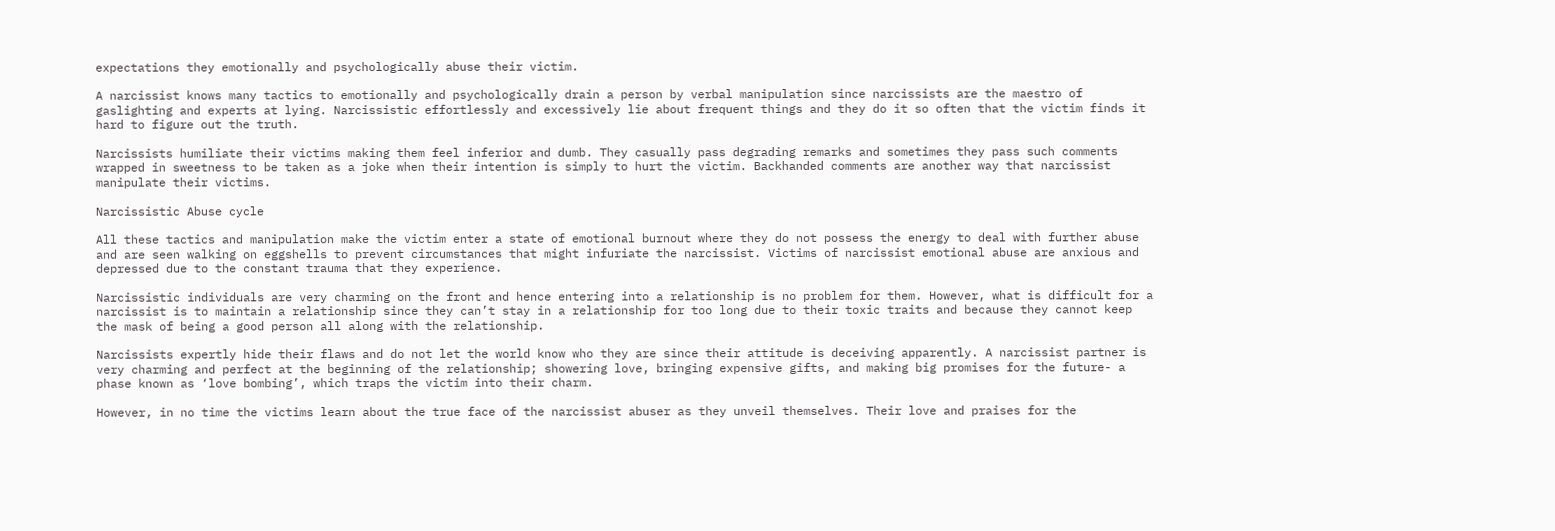expectations they emotionally and psychologically abuse their victim.

A narcissist knows many tactics to emotionally and psychologically drain a person by verbal manipulation since narcissists are the maestro of gaslighting and experts at lying. Narcissistic effortlessly and excessively lie about frequent things and they do it so often that the victim finds it hard to figure out the truth.

Narcissists humiliate their victims making them feel inferior and dumb. They casually pass degrading remarks and sometimes they pass such comments wrapped in sweetness to be taken as a joke when their intention is simply to hurt the victim. Backhanded comments are another way that narcissist manipulate their victims.

Narcissistic Abuse cycle

All these tactics and manipulation make the victim enter a state of emotional burnout where they do not possess the energy to deal with further abuse and are seen walking on eggshells to prevent circumstances that might infuriate the narcissist. Victims of narcissist emotional abuse are anxious and depressed due to the constant trauma that they experience.

Narcissistic individuals are very charming on the front and hence entering into a relationship is no problem for them. However, what is difficult for a narcissist is to maintain a relationship since they can’t stay in a relationship for too long due to their toxic traits and because they cannot keep the mask of being a good person all along with the relationship.

Narcissists expertly hide their flaws and do not let the world know who they are since their attitude is deceiving apparently. A narcissist partner is very charming and perfect at the beginning of the relationship; showering love, bringing expensive gifts, and making big promises for the future- a phase known as ‘love bombing’, which traps the victim into their charm.

However, in no time the victims learn about the true face of the narcissist abuser as they unveil themselves. Their love and praises for the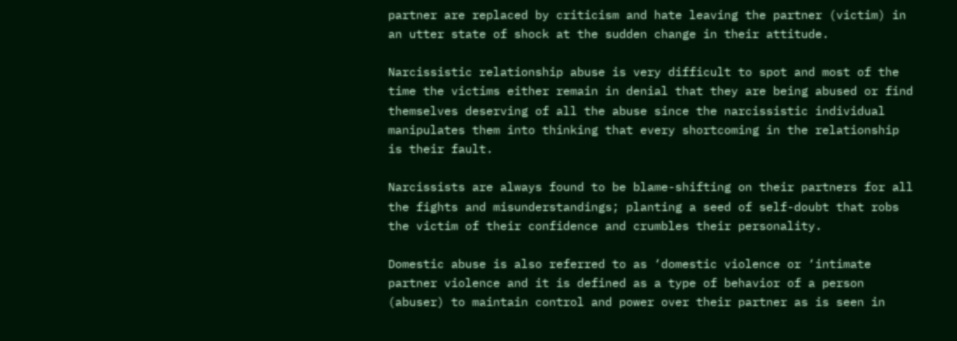partner are replaced by criticism and hate leaving the partner (victim) in an utter state of shock at the sudden change in their attitude.

Narcissistic relationship abuse is very difficult to spot and most of the time the victims either remain in denial that they are being abused or find themselves deserving of all the abuse since the narcissistic individual manipulates them into thinking that every shortcoming in the relationship is their fault.

Narcissists are always found to be blame-shifting on their partners for all the fights and misunderstandings; planting a seed of self-doubt that robs the victim of their confidence and crumbles their personality.

Domestic abuse is also referred to as ‘domestic violence or ‘intimate partner violence and it is defined as a type of behavior of a person (abuser) to maintain control and power over their partner as is seen in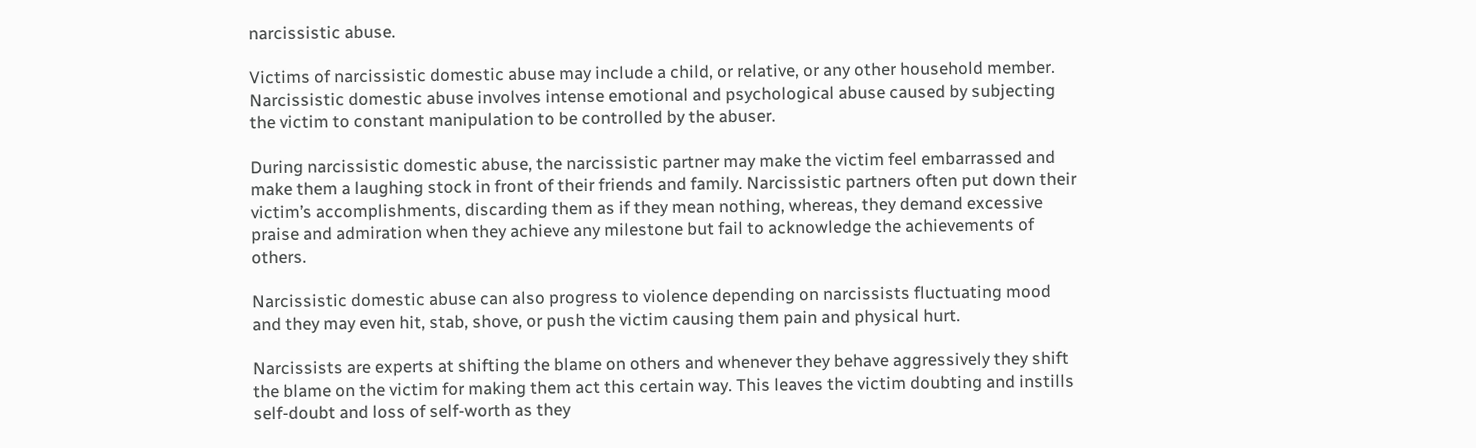narcissistic abuse.

Victims of narcissistic domestic abuse may include a child, or relative, or any other household member. Narcissistic domestic abuse involves intense emotional and psychological abuse caused by subjecting the victim to constant manipulation to be controlled by the abuser.

During narcissistic domestic abuse, the narcissistic partner may make the victim feel embarrassed and make them a laughing stock in front of their friends and family. Narcissistic partners often put down their victim’s accomplishments, discarding them as if they mean nothing, whereas, they demand excessive praise and admiration when they achieve any milestone but fail to acknowledge the achievements of others.

Narcissistic domestic abuse can also progress to violence depending on narcissists fluctuating mood and they may even hit, stab, shove, or push the victim causing them pain and physical hurt.

Narcissists are experts at shifting the blame on others and whenever they behave aggressively they shift the blame on the victim for making them act this certain way. This leaves the victim doubting and instills self-doubt and loss of self-worth as they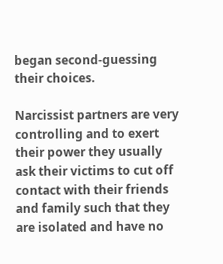began second-guessing their choices.

Narcissist partners are very controlling and to exert their power they usually ask their victims to cut off contact with their friends and family such that they are isolated and have no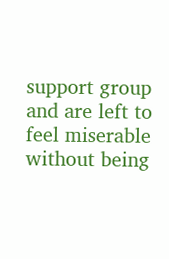support group and are left to feel miserable without being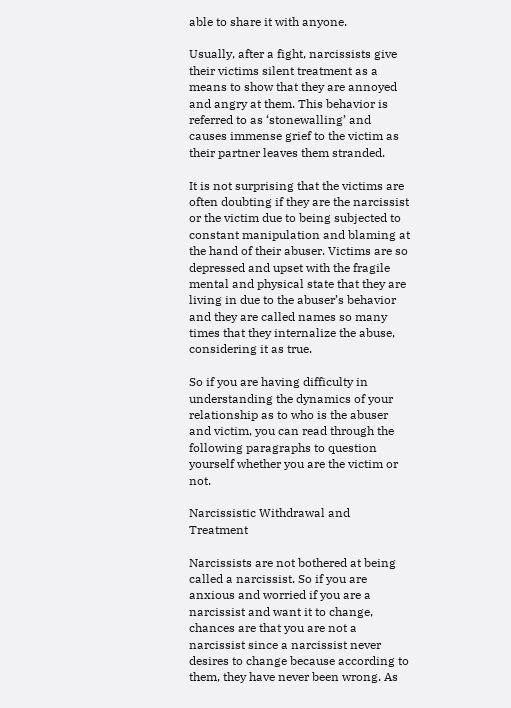able to share it with anyone.

Usually, after a fight, narcissists give their victims silent treatment as a means to show that they are annoyed and angry at them. This behavior is referred to as ‘stonewalling’ and causes immense grief to the victim as their partner leaves them stranded.

It is not surprising that the victims are often doubting if they are the narcissist or the victim due to being subjected to constant manipulation and blaming at the hand of their abuser. Victims are so depressed and upset with the fragile mental and physical state that they are living in due to the abuser’s behavior and they are called names so many times that they internalize the abuse, considering it as true.

So if you are having difficulty in understanding the dynamics of your relationship as to who is the abuser and victim, you can read through the following paragraphs to question yourself whether you are the victim or not.

Narcissistic Withdrawal and Treatment

Narcissists are not bothered at being called a narcissist. So if you are anxious and worried if you are a narcissist and want it to change, chances are that you are not a narcissist since a narcissist never desires to change because according to them, they have never been wrong. As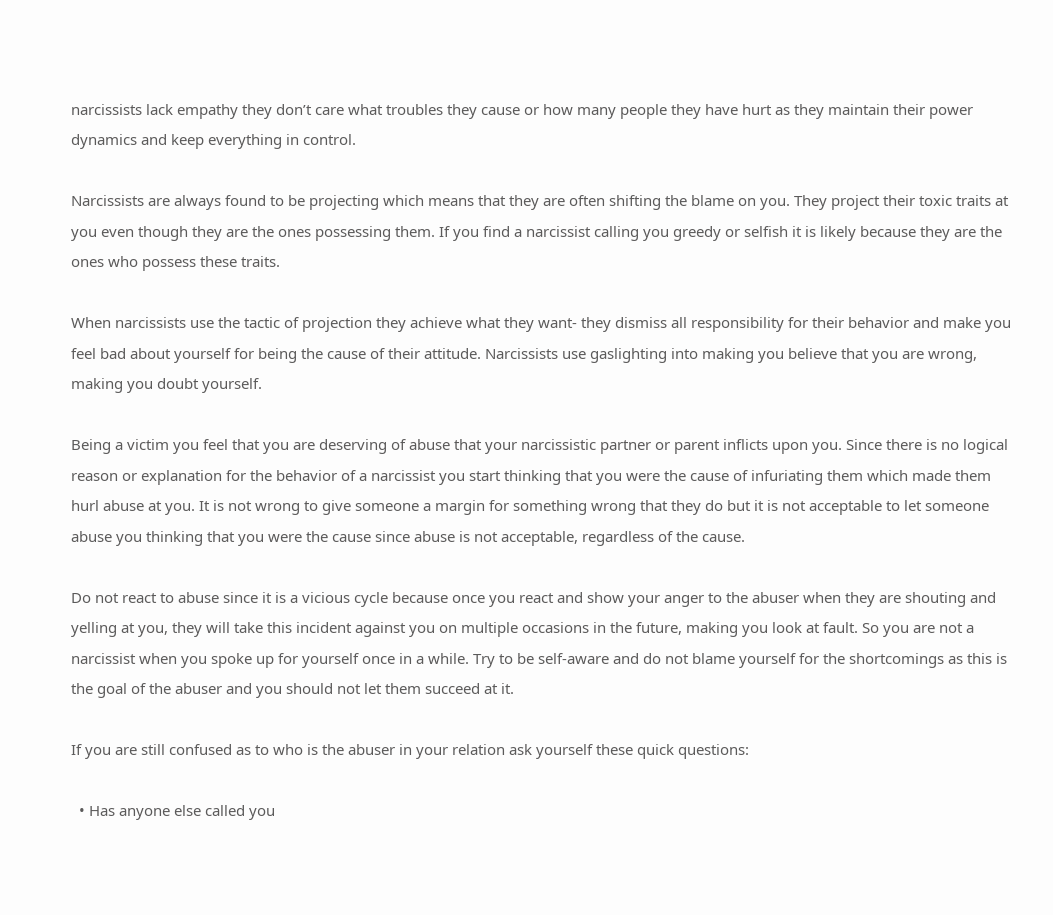narcissists lack empathy they don’t care what troubles they cause or how many people they have hurt as they maintain their power dynamics and keep everything in control.

Narcissists are always found to be projecting which means that they are often shifting the blame on you. They project their toxic traits at you even though they are the ones possessing them. If you find a narcissist calling you greedy or selfish it is likely because they are the ones who possess these traits.

When narcissists use the tactic of projection they achieve what they want- they dismiss all responsibility for their behavior and make you feel bad about yourself for being the cause of their attitude. Narcissists use gaslighting into making you believe that you are wrong, making you doubt yourself.

Being a victim you feel that you are deserving of abuse that your narcissistic partner or parent inflicts upon you. Since there is no logical reason or explanation for the behavior of a narcissist you start thinking that you were the cause of infuriating them which made them hurl abuse at you. It is not wrong to give someone a margin for something wrong that they do but it is not acceptable to let someone abuse you thinking that you were the cause since abuse is not acceptable, regardless of the cause.

Do not react to abuse since it is a vicious cycle because once you react and show your anger to the abuser when they are shouting and yelling at you, they will take this incident against you on multiple occasions in the future, making you look at fault. So you are not a narcissist when you spoke up for yourself once in a while. Try to be self-aware and do not blame yourself for the shortcomings as this is the goal of the abuser and you should not let them succeed at it.

If you are still confused as to who is the abuser in your relation ask yourself these quick questions:

  • Has anyone else called you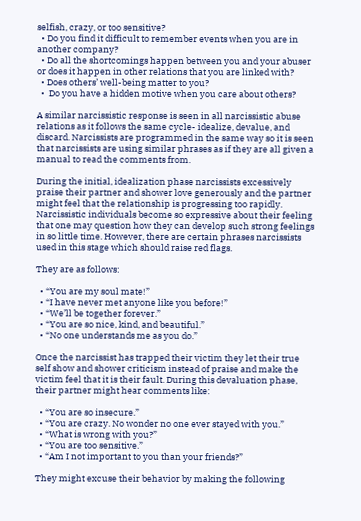selfish, crazy, or too sensitive?
  • Do you find it difficult to remember events when you are in another company?
  • Do all the shortcomings happen between you and your abuser or does it happen in other relations that you are linked with?
  • Does others’ well-being matter to you?
  •  Do you have a hidden motive when you care about others?

A similar narcissistic response is seen in all narcissistic abuse relations as it follows the same cycle- idealize, devalue, and discard. Narcissists are programmed in the same way so it is seen that narcissists are using similar phrases as if they are all given a manual to read the comments from.

During the initial, idealization phase narcissists excessively praise their partner and shower love generously and the partner might feel that the relationship is progressing too rapidly. Narcissistic individuals become so expressive about their feeling that one may question how they can develop such strong feelings in so little time. However, there are certain phrases narcissists used in this stage which should raise red flags.

They are as follows:

  • “You are my soul mate!”
  • “I have never met anyone like you before!”
  • “We’ll be together forever.”
  • “You are so nice, kind, and beautiful.”
  • “No one understands me as you do.”

Once the narcissist has trapped their victim they let their true self show and shower criticism instead of praise and make the victim feel that it is their fault. During this devaluation phase, their partner might hear comments like:

  • “You are so insecure.”
  • “You are crazy. No wonder no one ever stayed with you.”
  • “What is wrong with you?”
  • “You are too sensitive.”
  • “Am I not important to you than your friends?”

They might excuse their behavior by making the following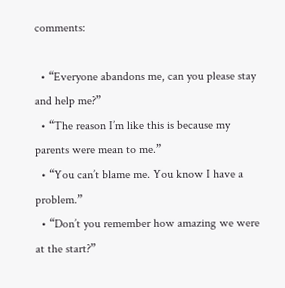comments:

  • “Everyone abandons me, can you please stay and help me?”
  • “The reason I’m like this is because my parents were mean to me.”
  • “You can’t blame me. You know I have a problem.”
  • “Don’t you remember how amazing we were at the start?”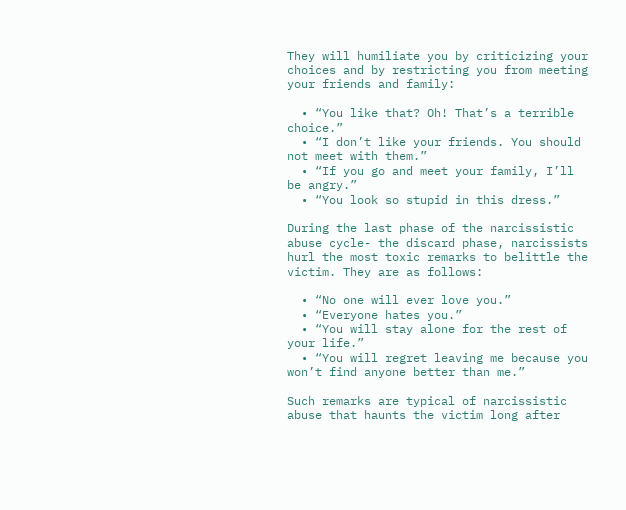They will humiliate you by criticizing your choices and by restricting you from meeting your friends and family:

  • “You like that? Oh! That’s a terrible choice.”
  • “I don’t like your friends. You should not meet with them.”
  • “If you go and meet your family, I’ll be angry.”
  • “You look so stupid in this dress.”

During the last phase of the narcissistic abuse cycle- the discard phase, narcissists hurl the most toxic remarks to belittle the victim. They are as follows:

  • “No one will ever love you.”
  • “Everyone hates you.”
  • “You will stay alone for the rest of your life.”
  • “You will regret leaving me because you won’t find anyone better than me.”

Such remarks are typical of narcissistic abuse that haunts the victim long after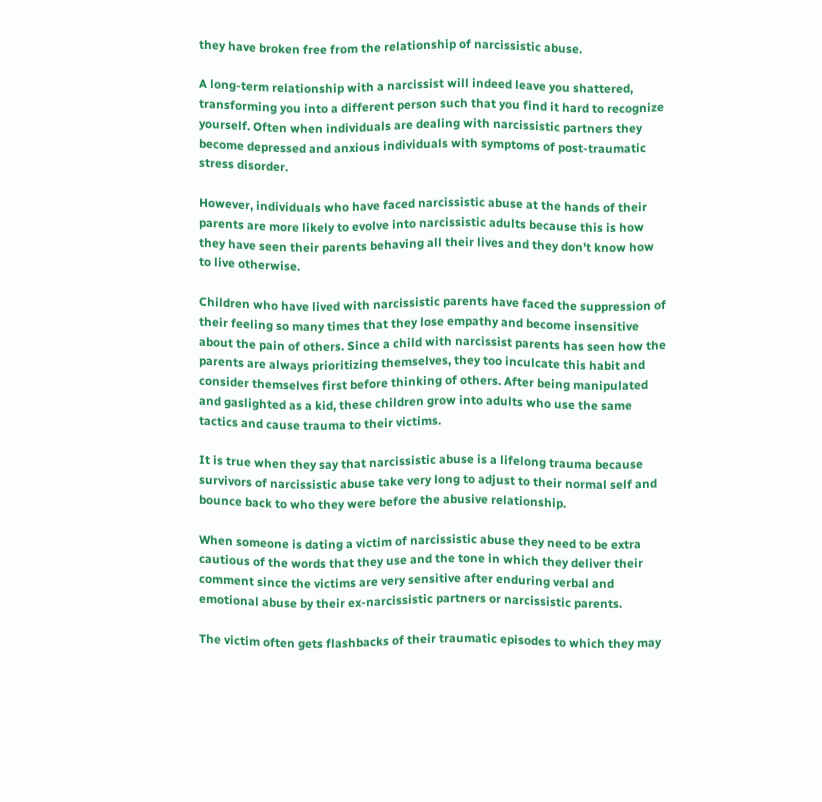they have broken free from the relationship of narcissistic abuse.

A long-term relationship with a narcissist will indeed leave you shattered, transforming you into a different person such that you find it hard to recognize yourself. Often when individuals are dealing with narcissistic partners they become depressed and anxious individuals with symptoms of post-traumatic stress disorder.

However, individuals who have faced narcissistic abuse at the hands of their parents are more likely to evolve into narcissistic adults because this is how they have seen their parents behaving all their lives and they don’t know how to live otherwise.

Children who have lived with narcissistic parents have faced the suppression of their feeling so many times that they lose empathy and become insensitive about the pain of others. Since a child with narcissist parents has seen how the parents are always prioritizing themselves, they too inculcate this habit and consider themselves first before thinking of others. After being manipulated and gaslighted as a kid, these children grow into adults who use the same tactics and cause trauma to their victims.

It is true when they say that narcissistic abuse is a lifelong trauma because survivors of narcissistic abuse take very long to adjust to their normal self and bounce back to who they were before the abusive relationship.

When someone is dating a victim of narcissistic abuse they need to be extra cautious of the words that they use and the tone in which they deliver their comment since the victims are very sensitive after enduring verbal and emotional abuse by their ex-narcissistic partners or narcissistic parents.

The victim often gets flashbacks of their traumatic episodes to which they may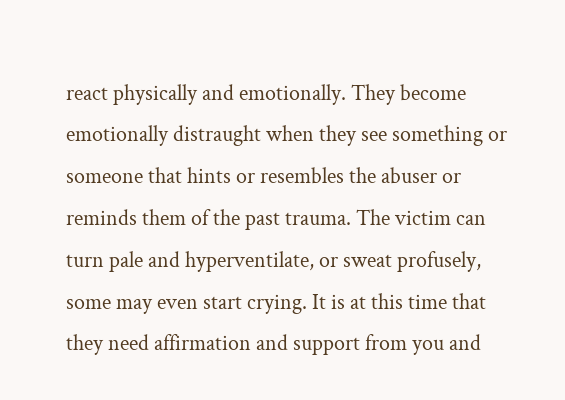react physically and emotionally. They become emotionally distraught when they see something or someone that hints or resembles the abuser or reminds them of the past trauma. The victim can turn pale and hyperventilate, or sweat profusely, some may even start crying. It is at this time that they need affirmation and support from you and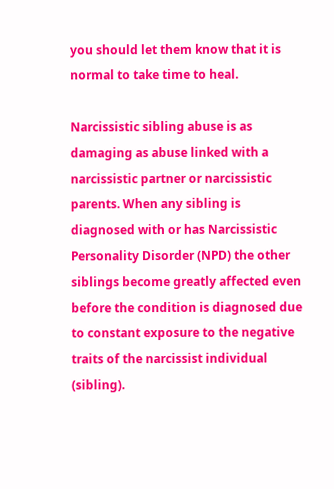you should let them know that it is normal to take time to heal.

Narcissistic sibling abuse is as damaging as abuse linked with a narcissistic partner or narcissistic parents. When any sibling is diagnosed with or has Narcissistic Personality Disorder (NPD) the other siblings become greatly affected even before the condition is diagnosed due to constant exposure to the negative traits of the narcissist individual (sibling).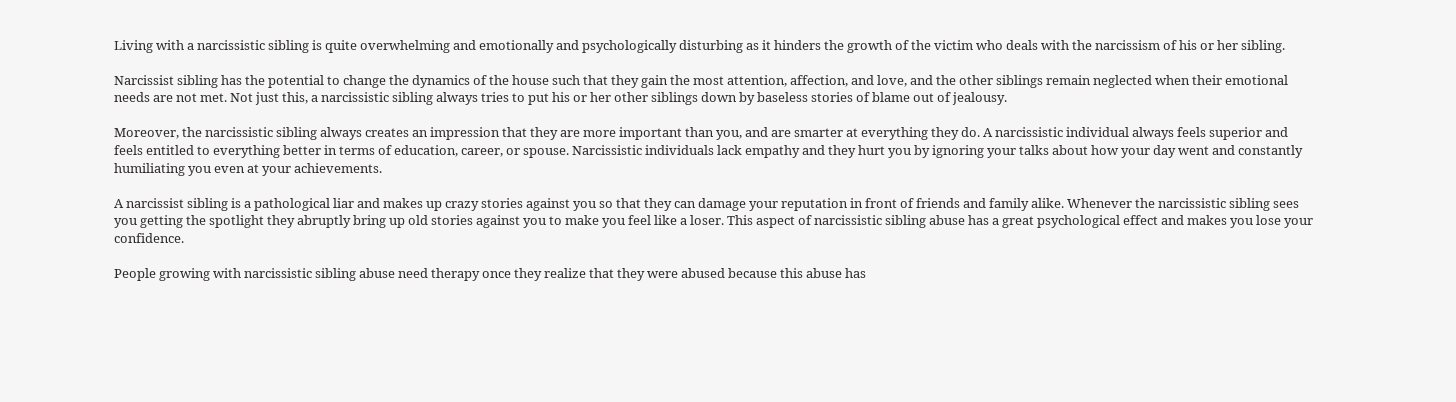Living with a narcissistic sibling is quite overwhelming and emotionally and psychologically disturbing as it hinders the growth of the victim who deals with the narcissism of his or her sibling.

Narcissist sibling has the potential to change the dynamics of the house such that they gain the most attention, affection, and love, and the other siblings remain neglected when their emotional needs are not met. Not just this, a narcissistic sibling always tries to put his or her other siblings down by baseless stories of blame out of jealousy.

Moreover, the narcissistic sibling always creates an impression that they are more important than you, and are smarter at everything they do. A narcissistic individual always feels superior and feels entitled to everything better in terms of education, career, or spouse. Narcissistic individuals lack empathy and they hurt you by ignoring your talks about how your day went and constantly humiliating you even at your achievements.

A narcissist sibling is a pathological liar and makes up crazy stories against you so that they can damage your reputation in front of friends and family alike. Whenever the narcissistic sibling sees you getting the spotlight they abruptly bring up old stories against you to make you feel like a loser. This aspect of narcissistic sibling abuse has a great psychological effect and makes you lose your confidence.

People growing with narcissistic sibling abuse need therapy once they realize that they were abused because this abuse has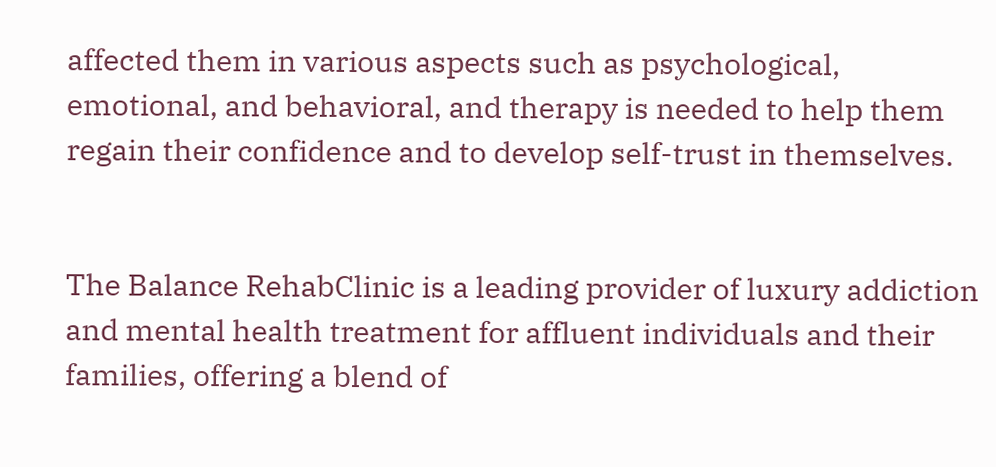affected them in various aspects such as psychological, emotional, and behavioral, and therapy is needed to help them regain their confidence and to develop self-trust in themselves.


The Balance RehabClinic is a leading provider of luxury addiction and mental health treatment for affluent individuals and their families, offering a blend of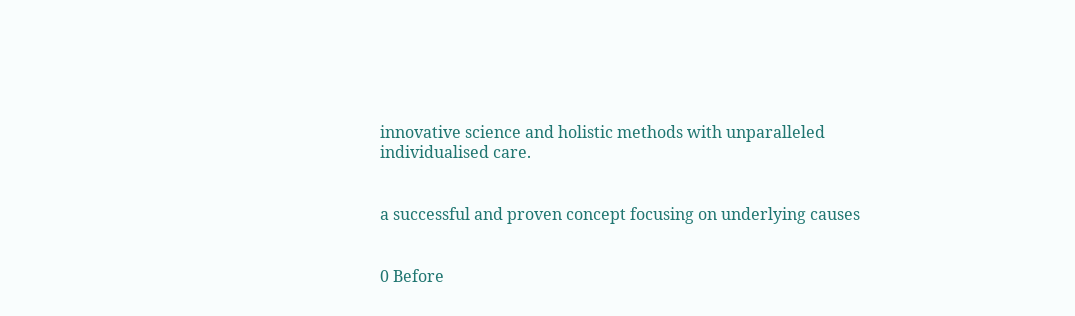innovative science and holistic methods with unparalleled individualised care.


a successful and proven concept focusing on underlying causes


0 Before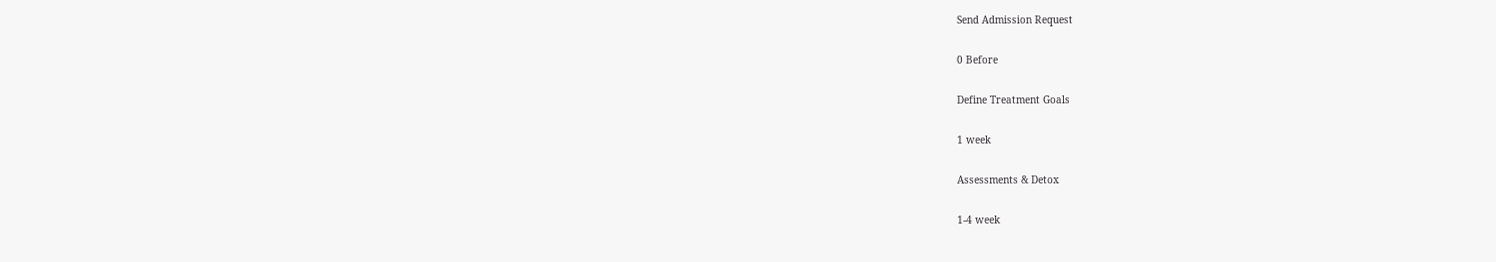Send Admission Request

0 Before

Define Treatment Goals

1 week

Assessments & Detox

1-4 week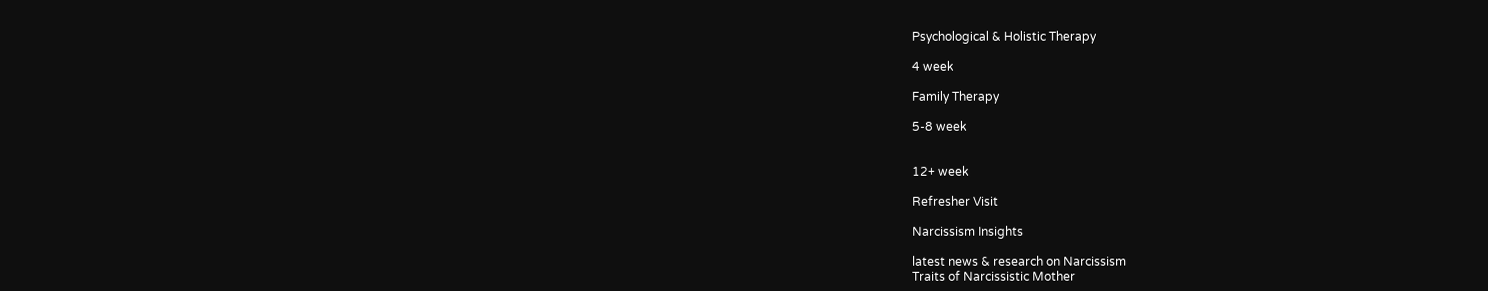Psychological & Holistic Therapy

4 week

Family Therapy

5-8 week


12+ week

Refresher Visit

Narcissism Insights

latest news & research on Narcissism
Traits of Narcissistic Mother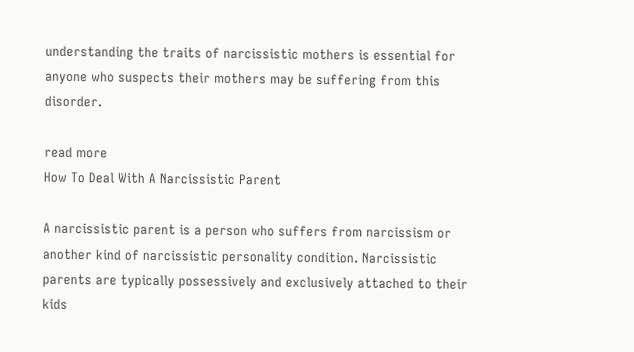understanding the traits of narcissistic mothers is essential for anyone who suspects their mothers may be suffering from this disorder.

read more
How To Deal With A Narcissistic Parent

A narcissistic parent is a person who suffers from narcissism or another kind of narcissistic personality condition. Narcissistic parents are typically possessively and exclusively attached to their kids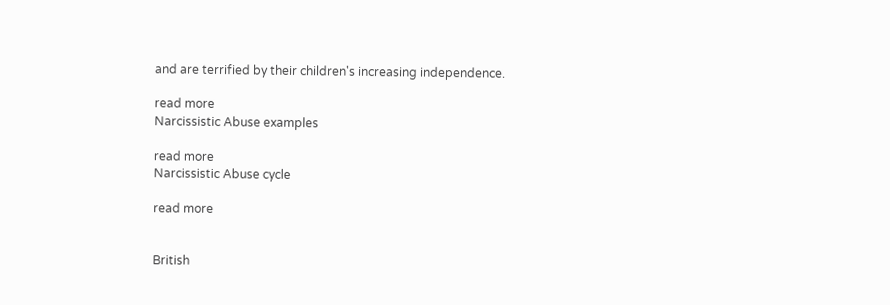and are terrified by their children's increasing independence.

read more
Narcissistic Abuse examples

read more
Narcissistic Abuse cycle

read more


British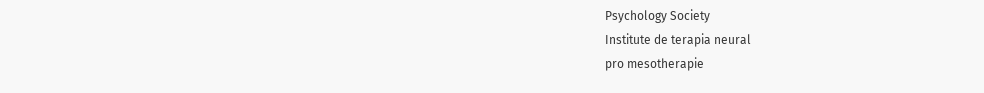Psychology Society
Institute de terapia neural
pro mesotherapie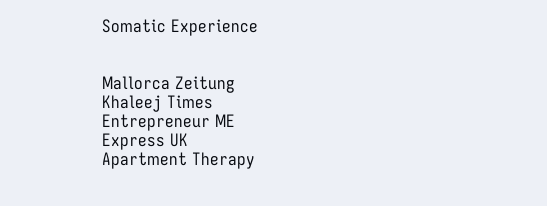Somatic Experience


Mallorca Zeitung
Khaleej Times
Entrepreneur ME
Express UK
Apartment Therapy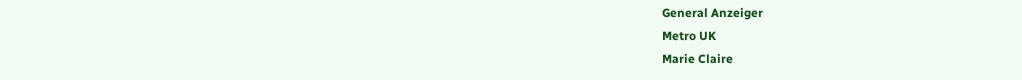General Anzeiger
Metro UK
Marie Claire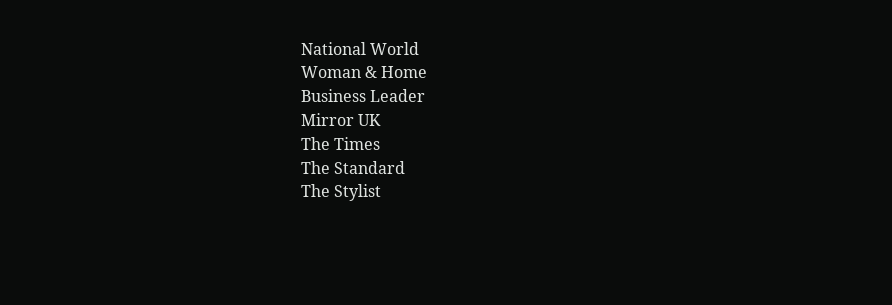National World
Woman & Home
Business Leader
Mirror UK
The Times
The Standard
The Stylist